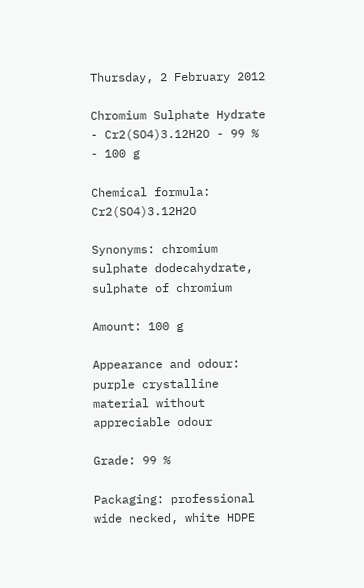Thursday, 2 February 2012

Chromium Sulphate Hydrate - Cr2(SO4)3.12H2O - 99 % - 100 g

Chemical formula: Cr2(SO4)3.12H2O

Synonyms: chromium sulphate dodecahydrate, sulphate of chromium

Amount: 100 g

Appearance and odour: purple crystalline material without appreciable odour

Grade: 99 %

Packaging: professional wide necked, white HDPE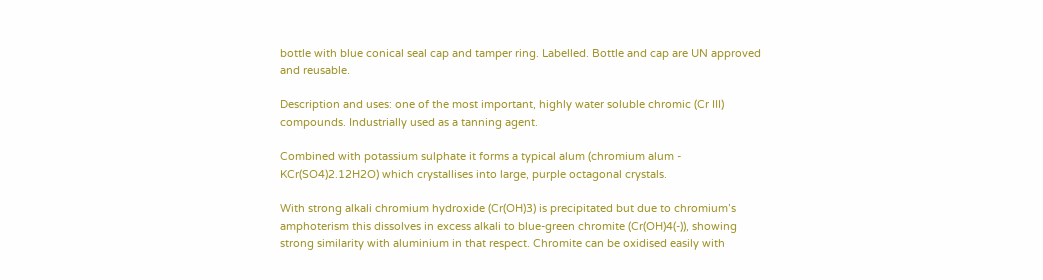bottle with blue conical seal cap and tamper ring. Labelled. Bottle and cap are UN approved and reusable.

Description and uses: one of the most important, highly water soluble chromic (Cr III) compounds. Industrially used as a tanning agent.

Combined with potassium sulphate it forms a typical alum (chromium alum - KCr(SO4)2.12H2O) which crystallises into large, purple octagonal crystals.

With strong alkali chromium hydroxide (Cr(OH)3) is precipitated but due to chromium’s amphoterism this dissolves in excess alkali to blue-green chromite (Cr(OH)4(-)), showing strong similarity with aluminium in that respect. Chromite can be oxidised easily with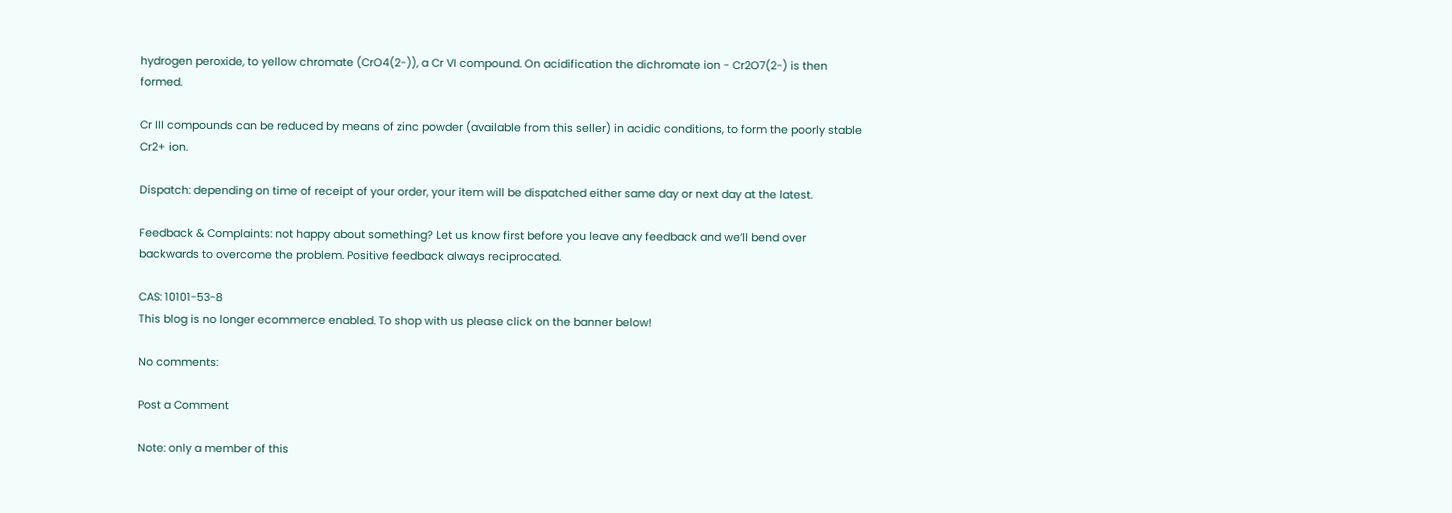hydrogen peroxide, to yellow chromate (CrO4(2-)), a Cr VI compound. On acidification the dichromate ion - Cr2O7(2-) is then formed.

Cr III compounds can be reduced by means of zinc powder (available from this seller) in acidic conditions, to form the poorly stable Cr2+ ion.

Dispatch: depending on time of receipt of your order, your item will be dispatched either same day or next day at the latest.

Feedback & Complaints: not happy about something? Let us know first before you leave any feedback and we’ll bend over backwards to overcome the problem. Positive feedback always reciprocated.

CAS: 10101-53-8
This blog is no longer ecommerce enabled. To shop with us please click on the banner below!

No comments:

Post a Comment

Note: only a member of this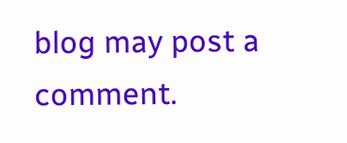blog may post a comment.